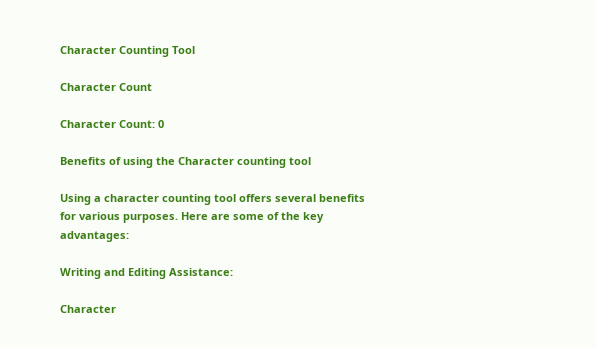Character Counting Tool

Character Count

Character Count: 0

Benefits of using the Character counting tool

Using a character counting tool offers several benefits for various purposes. Here are some of the key advantages:

Writing and Editing Assistance:

Character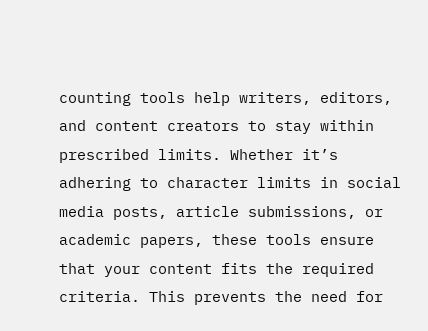counting tools help writers, editors, and content creators to stay within prescribed limits. Whether it’s adhering to character limits in social media posts, article submissions, or academic papers, these tools ensure that your content fits the required criteria. This prevents the need for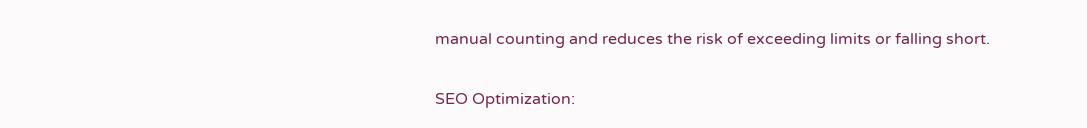manual counting and reduces the risk of exceeding limits or falling short.

SEO Optimization: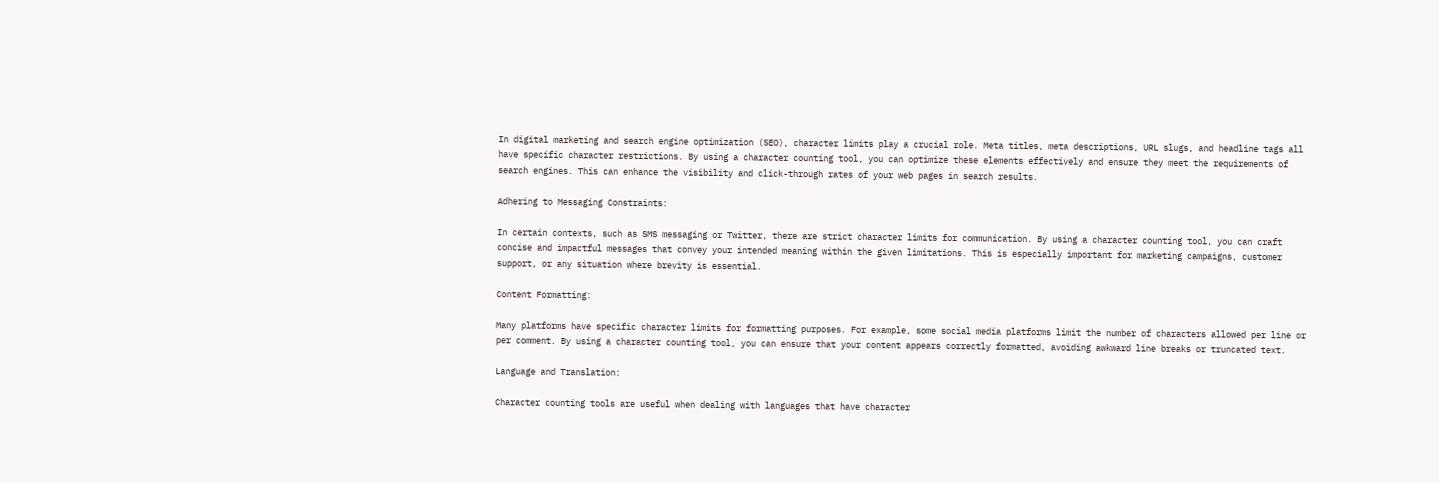In digital marketing and search engine optimization (SEO), character limits play a crucial role. Meta titles, meta descriptions, URL slugs, and headline tags all have specific character restrictions. By using a character counting tool, you can optimize these elements effectively and ensure they meet the requirements of search engines. This can enhance the visibility and click-through rates of your web pages in search results.

Adhering to Messaging Constraints:

In certain contexts, such as SMS messaging or Twitter, there are strict character limits for communication. By using a character counting tool, you can craft concise and impactful messages that convey your intended meaning within the given limitations. This is especially important for marketing campaigns, customer support, or any situation where brevity is essential.

Content Formatting:

Many platforms have specific character limits for formatting purposes. For example, some social media platforms limit the number of characters allowed per line or per comment. By using a character counting tool, you can ensure that your content appears correctly formatted, avoiding awkward line breaks or truncated text.

Language and Translation:

Character counting tools are useful when dealing with languages that have character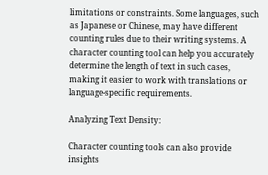limitations or constraints. Some languages, such as Japanese or Chinese, may have different counting rules due to their writing systems. A character counting tool can help you accurately determine the length of text in such cases, making it easier to work with translations or language-specific requirements.

Analyzing Text Density:

Character counting tools can also provide insights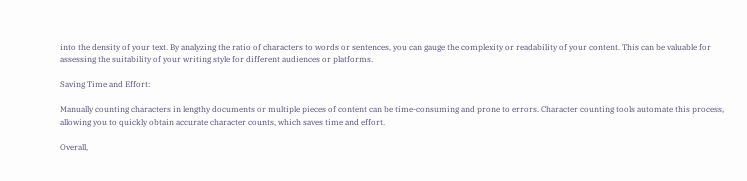into the density of your text. By analyzing the ratio of characters to words or sentences, you can gauge the complexity or readability of your content. This can be valuable for assessing the suitability of your writing style for different audiences or platforms.

Saving Time and Effort:

Manually counting characters in lengthy documents or multiple pieces of content can be time-consuming and prone to errors. Character counting tools automate this process, allowing you to quickly obtain accurate character counts, which saves time and effort.

Overall,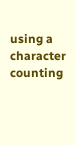using a character counting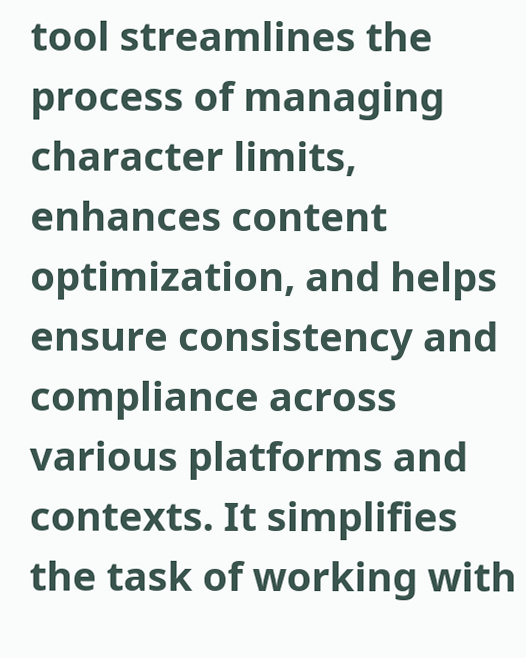tool streamlines the process of managing character limits, enhances content optimization, and helps ensure consistency and compliance across various platforms and contexts. It simplifies the task of working with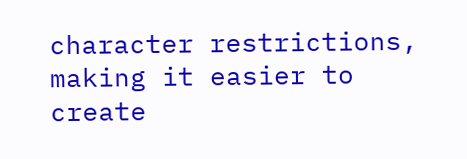character restrictions, making it easier to create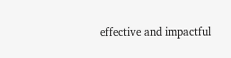effective and impactful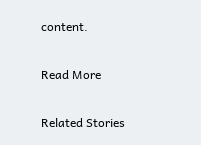content.

Read More

Related Stories